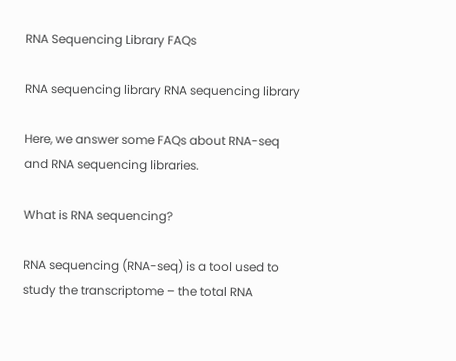RNA Sequencing Library FAQs

RNA sequencing library RNA sequencing library

Here, we answer some FAQs about RNA-seq and RNA sequencing libraries.

What is RNA sequencing?

RNA sequencing (RNA-seq) is a tool used to study the transcriptome – the total RNA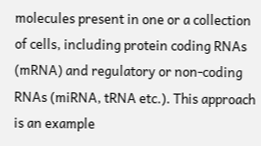molecules present in one or a collection of cells, including protein coding RNAs (mRNA) and regulatory or non-coding RNAs (miRNA, tRNA etc.). This approach is an example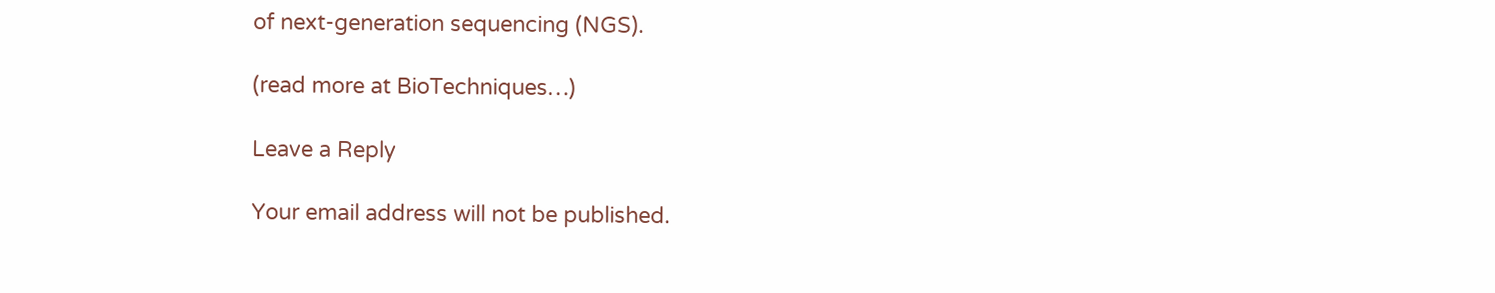of next-generation sequencing (NGS).

(read more at BioTechniques…)

Leave a Reply

Your email address will not be published.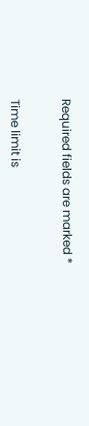Required fields are marked *


Time limit is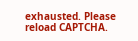exhausted. Please reload CAPTCHA.